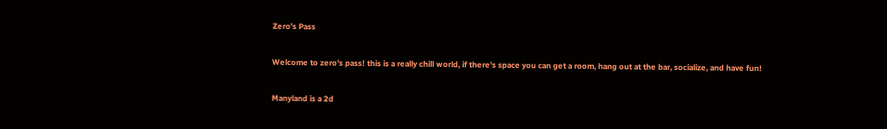Zero's Pass

Welcome to zero's pass! this is a really chill world, if there's space you can get a room, hang out at the bar, socialize, and have fun!

Manyland is a 2d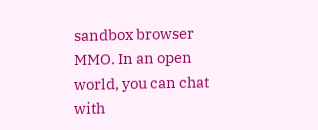sandbox browser MMO. In an open world, you can chat with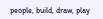people, build, draw, play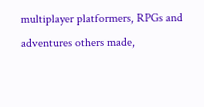multiplayer platformers, RPGs and adventures others made,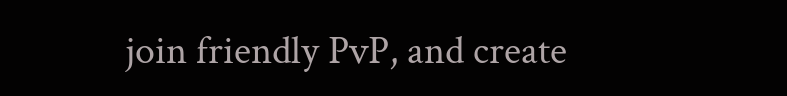join friendly PvP, and create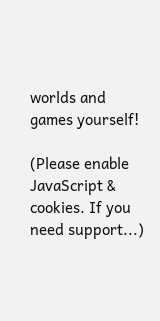worlds and games yourself!

(Please enable JavaScript & cookies. If you need support...)